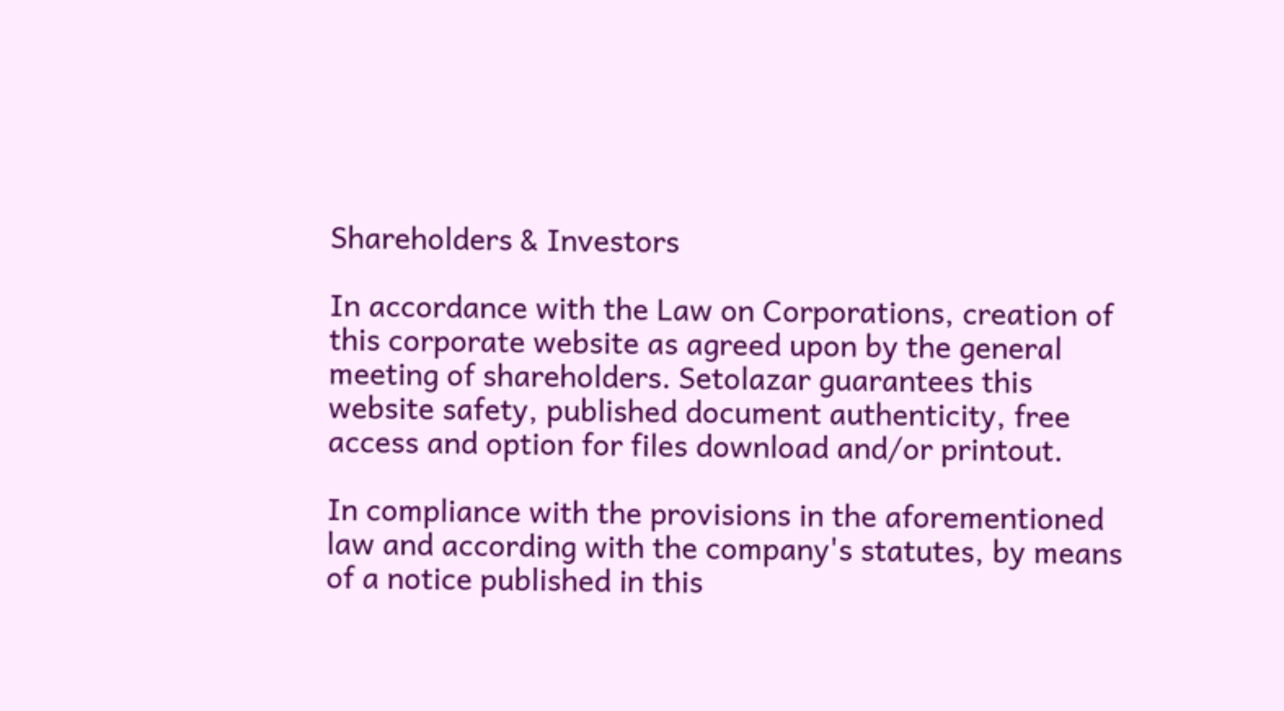Shareholders & Investors

In accordance with the Law on Corporations, creation of this corporate website as agreed upon by the general meeting of shareholders. Setolazar guarantees this website safety, published document authenticity, free access and option for files download and/or printout.

In compliance with the provisions in the aforementioned law and according with the company's statutes, by means of a notice published in this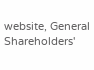website, General Shareholders'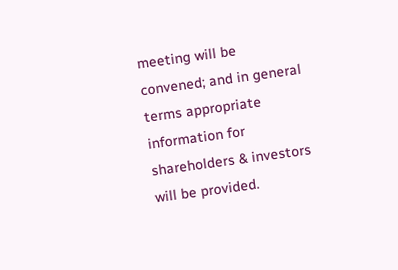meeting will be convened; and in general terms appropriate information for shareholders & investors will be provided.